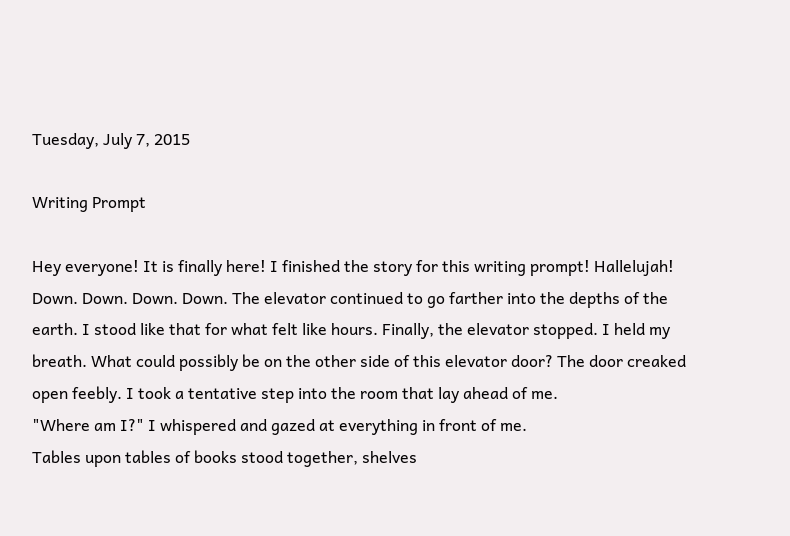Tuesday, July 7, 2015

Writing Prompt

Hey everyone! It is finally here! I finished the story for this writing prompt! Hallelujah!
Down. Down. Down. Down. The elevator continued to go farther into the depths of the earth. I stood like that for what felt like hours. Finally, the elevator stopped. I held my breath. What could possibly be on the other side of this elevator door? The door creaked open feebly. I took a tentative step into the room that lay ahead of me.
"Where am I?" I whispered and gazed at everything in front of me.
Tables upon tables of books stood together, shelves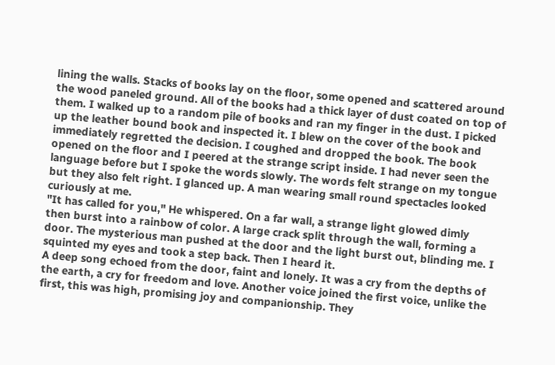lining the walls. Stacks of books lay on the floor, some opened and scattered around the wood paneled ground. All of the books had a thick layer of dust coated on top of them. I walked up to a random pile of books and ran my finger in the dust. I picked up the leather bound book and inspected it. I blew on the cover of the book and immediately regretted the decision. I coughed and dropped the book. The book opened on the floor and I peered at the strange script inside. I had never seen the language before but I spoke the words slowly. The words felt strange on my tongue but they also felt right. I glanced up. A man wearing small round spectacles looked curiously at me.
"It has called for you," He whispered. On a far wall, a strange light glowed dimly then burst into a rainbow of color. A large crack split through the wall, forming a door. The mysterious man pushed at the door and the light burst out, blinding me. I squinted my eyes and took a step back. Then I heard it.
A deep song echoed from the door, faint and lonely. It was a cry from the depths of the earth, a cry for freedom and love. Another voice joined the first voice, unlike the first, this was high, promising joy and companionship. They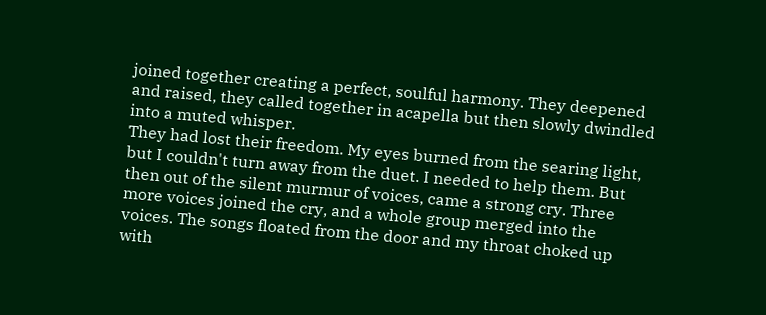joined together creating a perfect, soulful harmony. They deepened and raised, they called together in acapella but then slowly dwindled into a muted whisper.
They had lost their freedom. My eyes burned from the searing light, but I couldn't turn away from the duet. I needed to help them. But then out of the silent murmur of voices, came a strong cry. Three more voices joined the cry, and a whole group merged into the voices. The songs floated from the door and my throat choked up with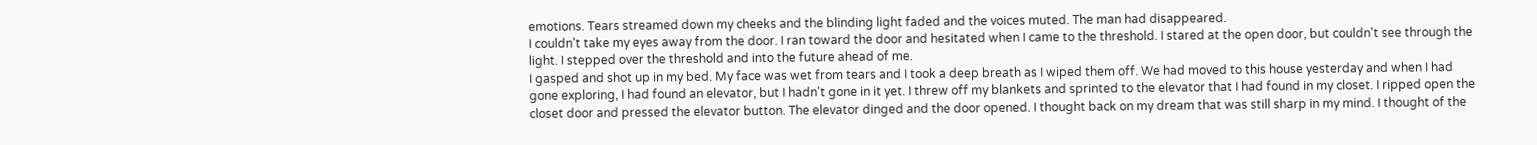emotions. Tears streamed down my cheeks and the blinding light faded and the voices muted. The man had disappeared.
I couldn't take my eyes away from the door. I ran toward the door and hesitated when I came to the threshold. I stared at the open door, but couldn't see through the light. I stepped over the threshold and into the future ahead of me.
I gasped and shot up in my bed. My face was wet from tears and I took a deep breath as I wiped them off. We had moved to this house yesterday and when I had gone exploring, I had found an elevator, but I hadn't gone in it yet. I threw off my blankets and sprinted to the elevator that I had found in my closet. I ripped open the closet door and pressed the elevator button. The elevator dinged and the door opened. I thought back on my dream that was still sharp in my mind. I thought of the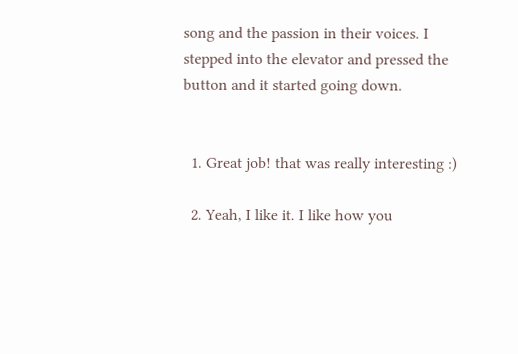song and the passion in their voices. I stepped into the elevator and pressed the button and it started going down.


  1. Great job! that was really interesting :)

  2. Yeah, I like it. I like how you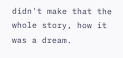didn't make that the whole story, how it was a dream.